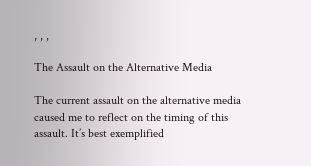, , ,

The Assault on the Alternative Media

The current assault on the alternative media caused me to reflect on the timing of this assault. It’s best exemplified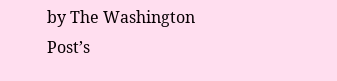by The Washington Post’s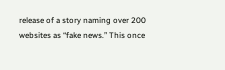release of a story naming over 200 websites as “fake news.” This once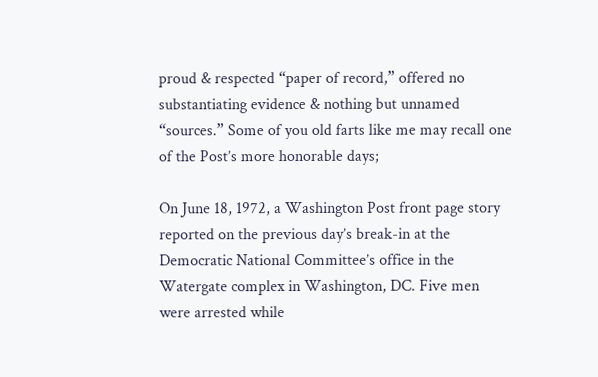proud & respected “paper of record,” offered no substantiating evidence & nothing but unnamed “sources.” Some of you old farts like me may recall one of the Post’s more honorable days;

On June 18, 1972, a Washington Post front page story reported on the previous day’s break-in at the Democratic National Committee’s office in the Watergate complex in Washington, DC. Five men were arrested while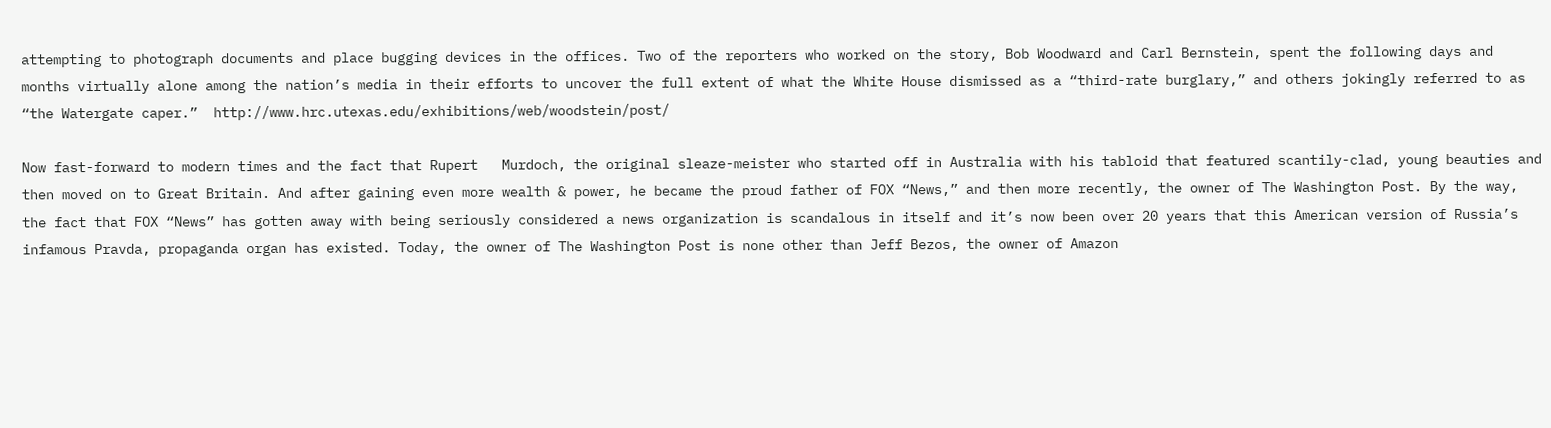attempting to photograph documents and place bugging devices in the offices. Two of the reporters who worked on the story, Bob Woodward and Carl Bernstein, spent the following days and months virtually alone among the nation’s media in their efforts to uncover the full extent of what the White House dismissed as a “third-rate burglary,” and others jokingly referred to as “the Watergate caper.”  http://www.hrc.utexas.edu/exhibitions/web/woodstein/post/

Now fast-forward to modern times and the fact that Rupert   Murdoch, the original sleaze-meister who started off in Australia with his tabloid that featured scantily-clad, young beauties and then moved on to Great Britain. And after gaining even more wealth & power, he became the proud father of FOX “News,” and then more recently, the owner of The Washington Post. By the way, the fact that FOX “News” has gotten away with being seriously considered a news organization is scandalous in itself and it’s now been over 20 years that this American version of Russia’s infamous Pravda, propaganda organ has existed. Today, the owner of The Washington Post is none other than Jeff Bezos, the owner of Amazon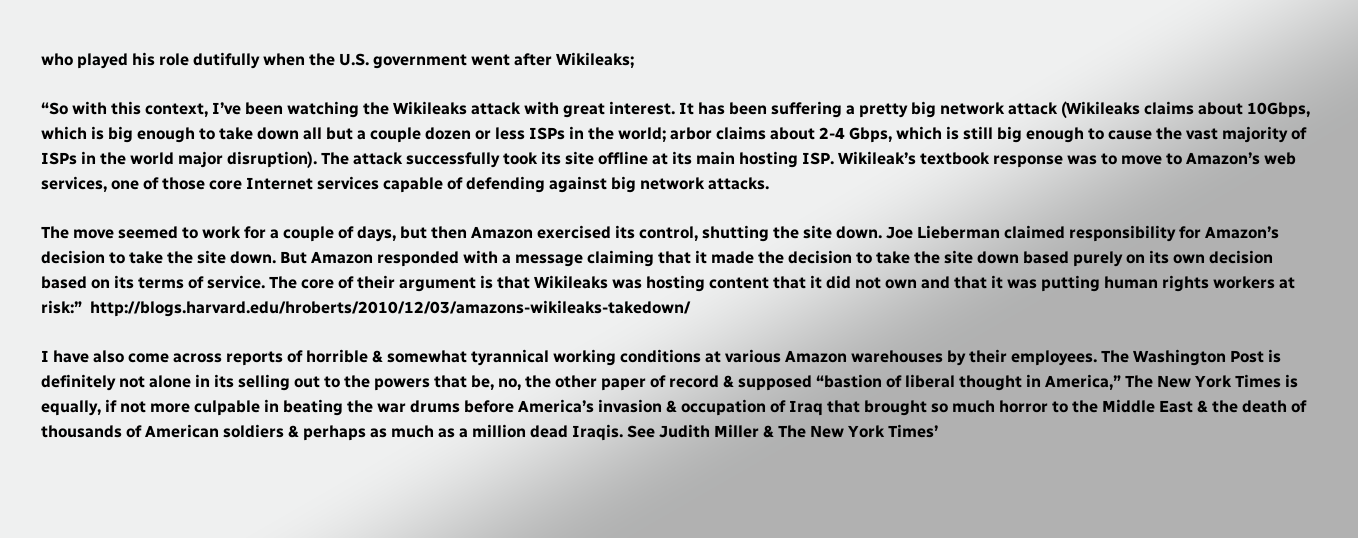who played his role dutifully when the U.S. government went after Wikileaks;

“So with this context, I’ve been watching the Wikileaks attack with great interest. It has been suffering a pretty big network attack (Wikileaks claims about 10Gbps, which is big enough to take down all but a couple dozen or less ISPs in the world; arbor claims about 2-4 Gbps, which is still big enough to cause the vast majority of ISPs in the world major disruption). The attack successfully took its site offline at its main hosting ISP. Wikileak’s textbook response was to move to Amazon’s web services, one of those core Internet services capable of defending against big network attacks.

The move seemed to work for a couple of days, but then Amazon exercised its control, shutting the site down. Joe Lieberman claimed responsibility for Amazon’s decision to take the site down. But Amazon responded with a message claiming that it made the decision to take the site down based purely on its own decision based on its terms of service. The core of their argument is that Wikileaks was hosting content that it did not own and that it was putting human rights workers at risk:”  http://blogs.harvard.edu/hroberts/2010/12/03/amazons-wikileaks-takedown/

I have also come across reports of horrible & somewhat tyrannical working conditions at various Amazon warehouses by their employees. The Washington Post is definitely not alone in its selling out to the powers that be, no, the other paper of record & supposed “bastion of liberal thought in America,” The New York Times is equally, if not more culpable in beating the war drums before America’s invasion & occupation of Iraq that brought so much horror to the Middle East & the death of thousands of American soldiers & perhaps as much as a million dead Iraqis. See Judith Miller & The New York Times’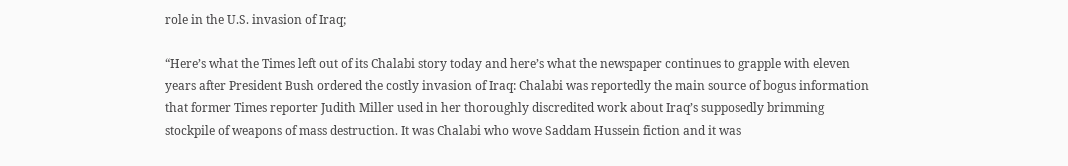role in the U.S. invasion of Iraq;

“Here’s what the Times left out of its Chalabi story today and here’s what the newspaper continues to grapple with eleven years after President Bush ordered the costly invasion of Iraq: Chalabi was reportedly the main source of bogus information that former Times reporter Judith Miller used in her thoroughly discredited work about Iraq’s supposedly brimming stockpile of weapons of mass destruction. It was Chalabi who wove Saddam Hussein fiction and it was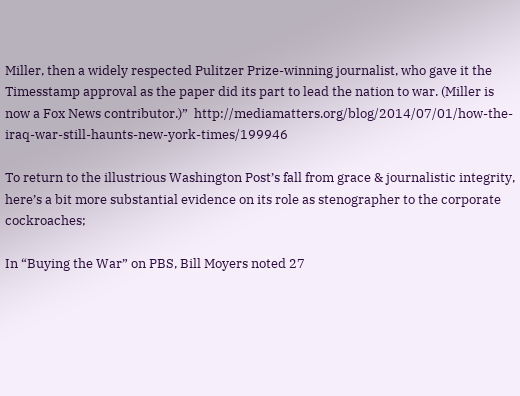Miller, then a widely respected Pulitzer Prize-winning journalist, who gave it the Timesstamp approval as the paper did its part to lead the nation to war. (Miller is now a Fox News contributor.)”  http://mediamatters.org/blog/2014/07/01/how-the-iraq-war-still-haunts-new-york-times/199946

To return to the illustrious Washington Post’s fall from grace & journalistic integrity, here’s a bit more substantial evidence on its role as stenographer to the corporate cockroaches;

In “Buying the War” on PBS, Bill Moyers noted 27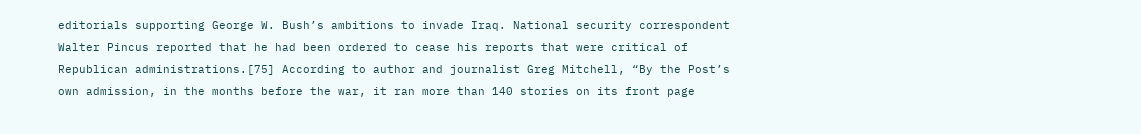editorials supporting George W. Bush’s ambitions to invade Iraq. National security correspondent Walter Pincus reported that he had been ordered to cease his reports that were critical of Republican administrations.[75] According to author and journalist Greg Mitchell, “By the Post’s own admission, in the months before the war, it ran more than 140 stories on its front page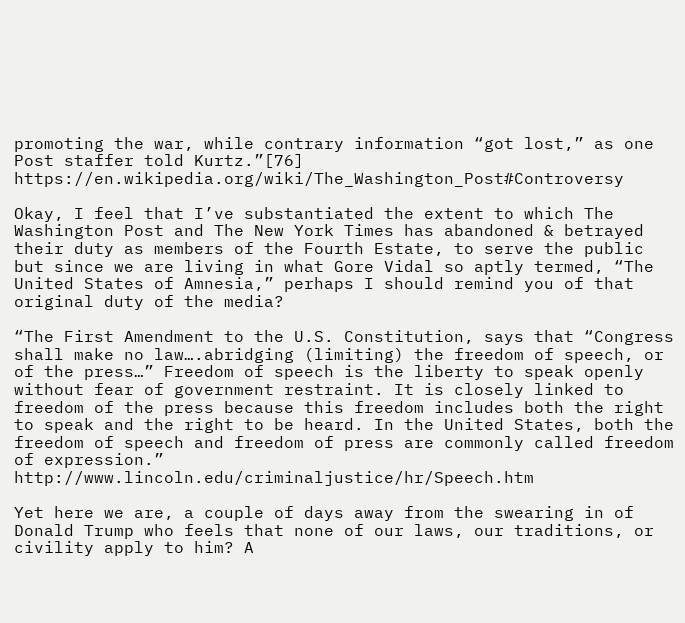promoting the war, while contrary information “got lost,” as one Post staffer told Kurtz.”[76]  https://en.wikipedia.org/wiki/The_Washington_Post#Controversy

Okay, I feel that I’ve substantiated the extent to which The Washington Post and The New York Times has abandoned & betrayed their duty as members of the Fourth Estate, to serve the public but since we are living in what Gore Vidal so aptly termed, “The United States of Amnesia,” perhaps I should remind you of that original duty of the media?

“The First Amendment to the U.S. Constitution, says that “Congress shall make no law….abridging (limiting) the freedom of speech, or of the press…” Freedom of speech is the liberty to speak openly without fear of government restraint. It is closely linked to freedom of the press because this freedom includes both the right to speak and the right to be heard. In the United States, both the freedom of speech and freedom of press are commonly called freedom of expression.”  http://www.lincoln.edu/criminaljustice/hr/Speech.htm

Yet here we are, a couple of days away from the swearing in of Donald Trump who feels that none of our laws, our traditions, or civility apply to him? A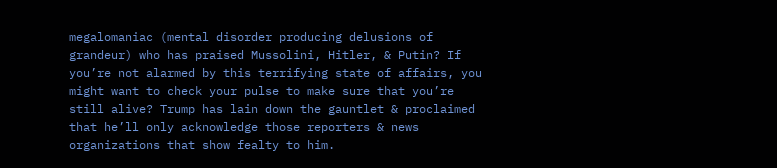megalomaniac (mental disorder producing delusions of grandeur) who has praised Mussolini, Hitler, & Putin? If you’re not alarmed by this terrifying state of affairs, you might want to check your pulse to make sure that you’re still alive? Trump has lain down the gauntlet & proclaimed that he’ll only acknowledge those reporters & news organizations that show fealty to him.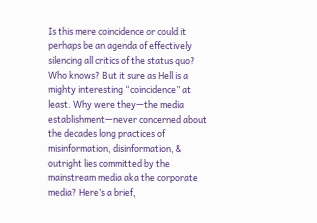Is this mere coincidence or could it perhaps be an agenda of effectively silencing all critics of the status quo? Who knows? But it sure as Hell is a mighty interesting “coincidence” at least. Why were they—the media establishment—never concerned about the decades long practices of misinformation, disinformation, & outright lies committed by the mainstream media aka the corporate media? Here’s a brief,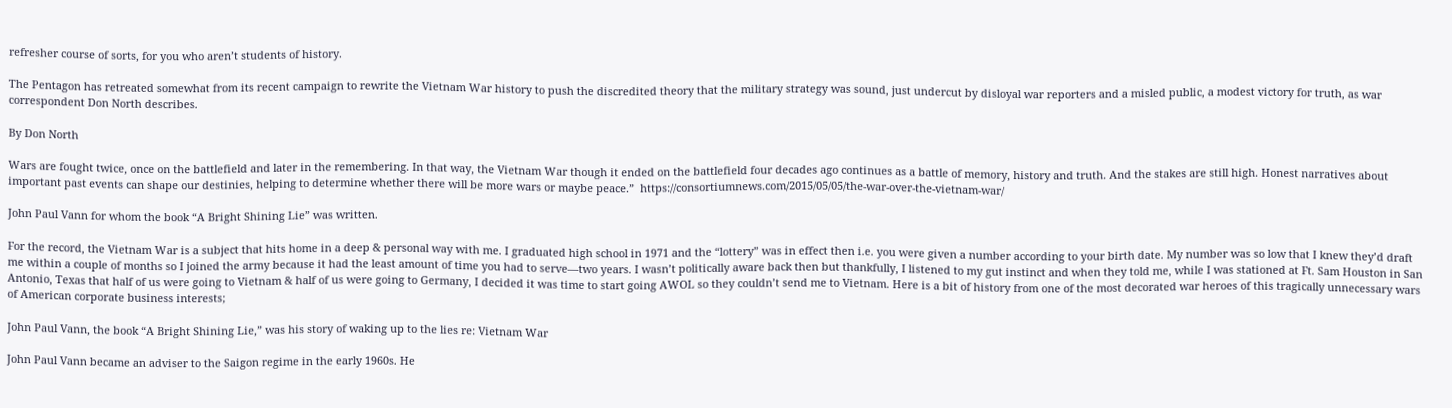refresher course of sorts, for you who aren’t students of history.

The Pentagon has retreated somewhat from its recent campaign to rewrite the Vietnam War history to push the discredited theory that the military strategy was sound, just undercut by disloyal war reporters and a misled public, a modest victory for truth, as war correspondent Don North describes.

By Don North

Wars are fought twice, once on the battlefield and later in the remembering. In that way, the Vietnam War though it ended on the battlefield four decades ago continues as a battle of memory, history and truth. And the stakes are still high. Honest narratives about important past events can shape our destinies, helping to determine whether there will be more wars or maybe peace.”  https://consortiumnews.com/2015/05/05/the-war-over-the-vietnam-war/

John Paul Vann for whom the book “A Bright Shining Lie” was written.

For the record, the Vietnam War is a subject that hits home in a deep & personal way with me. I graduated high school in 1971 and the “lottery” was in effect then i.e. you were given a number according to your birth date. My number was so low that I knew they’d draft me within a couple of months so I joined the army because it had the least amount of time you had to serve—two years. I wasn’t politically aware back then but thankfully, I listened to my gut instinct and when they told me, while I was stationed at Ft. Sam Houston in San Antonio, Texas that half of us were going to Vietnam & half of us were going to Germany, I decided it was time to start going AWOL so they couldn’t send me to Vietnam. Here is a bit of history from one of the most decorated war heroes of this tragically unnecessary wars of American corporate business interests;

John Paul Vann, the book “A Bright Shining Lie,” was his story of waking up to the lies re: Vietnam War

John Paul Vann became an adviser to the Saigon regime in the early 1960s. He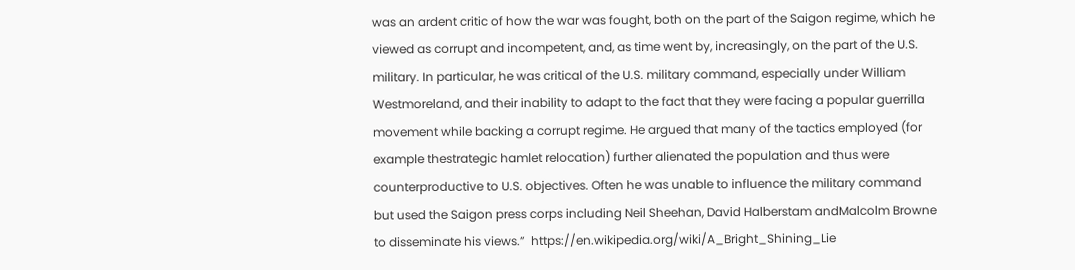was an ardent critic of how the war was fought, both on the part of the Saigon regime, which he viewed as corrupt and incompetent, and, as time went by, increasingly, on the part of the U.S. military. In particular, he was critical of the U.S. military command, especially under William Westmoreland, and their inability to adapt to the fact that they were facing a popular guerrilla movement while backing a corrupt regime. He argued that many of the tactics employed (for example thestrategic hamlet relocation) further alienated the population and thus were counterproductive to U.S. objectives. Often he was unable to influence the military command but used the Saigon press corps including Neil Sheehan, David Halberstam andMalcolm Browne to disseminate his views.”  https://en.wikipedia.org/wiki/A_Bright_Shining_Lie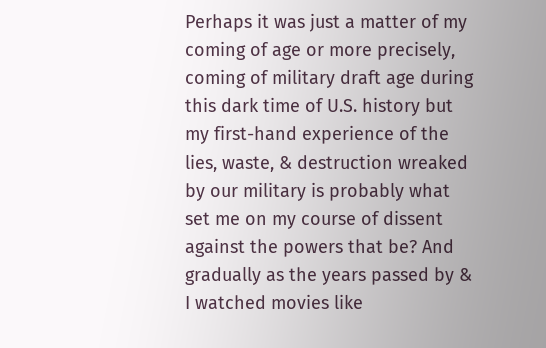Perhaps it was just a matter of my coming of age or more precisely, coming of military draft age during this dark time of U.S. history but my first-hand experience of the lies, waste, & destruction wreaked by our military is probably what set me on my course of dissent against the powers that be? And gradually as the years passed by & I watched movies like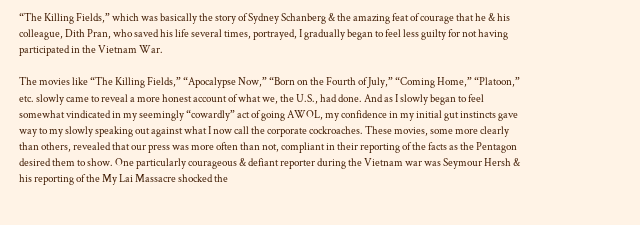“The Killing Fields,” which was basically the story of Sydney Schanberg & the amazing feat of courage that he & his colleague, Dith Pran, who saved his life several times, portrayed, I gradually began to feel less guilty for not having participated in the Vietnam War.

The movies like “The Killing Fields,” “Apocalypse Now,” “Born on the Fourth of July,” “Coming Home,” “Platoon,” etc. slowly came to reveal a more honest account of what we, the U.S., had done. And as I slowly began to feel somewhat vindicated in my seemingly “cowardly” act of going AWOL, my confidence in my initial gut instincts gave way to my slowly speaking out against what I now call the corporate cockroaches. These movies, some more clearly than others, revealed that our press was more often than not, compliant in their reporting of the facts as the Pentagon desired them to show. One particularly courageous & defiant reporter during the Vietnam war was Seymour Hersh & his reporting of the My Lai Massacre shocked the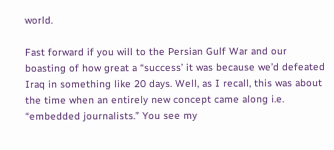world.

Fast forward if you will to the Persian Gulf War and our boasting of how great a “success’ it was because we’d defeated Iraq in something like 20 days. Well, as I recall, this was about the time when an entirely new concept came along i.e. “embedded journalists.” You see my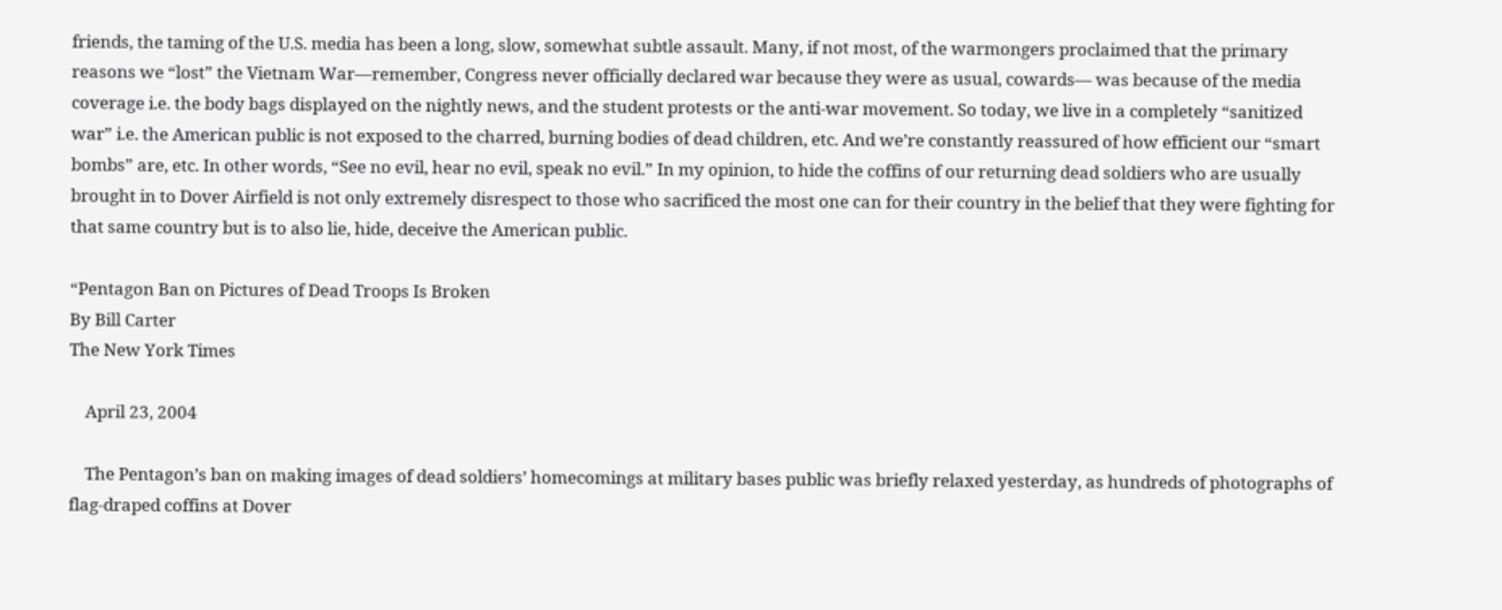friends, the taming of the U.S. media has been a long, slow, somewhat subtle assault. Many, if not most, of the warmongers proclaimed that the primary reasons we “lost” the Vietnam War—remember, Congress never officially declared war because they were as usual, cowards— was because of the media coverage i.e. the body bags displayed on the nightly news, and the student protests or the anti-war movement. So today, we live in a completely “sanitized war” i.e. the American public is not exposed to the charred, burning bodies of dead children, etc. And we’re constantly reassured of how efficient our “smart bombs” are, etc. In other words, “See no evil, hear no evil, speak no evil.” In my opinion, to hide the coffins of our returning dead soldiers who are usually brought in to Dover Airfield is not only extremely disrespect to those who sacrificed the most one can for their country in the belief that they were fighting for that same country but is to also lie, hide, deceive the American public.

“Pentagon Ban on Pictures of Dead Troops Is Broken
By Bill Carter
The New York Times

    April 23, 2004

    The Pentagon’s ban on making images of dead soldiers’ homecomings at military bases public was briefly relaxed yesterday, as hundreds of photographs of flag-draped coffins at Dover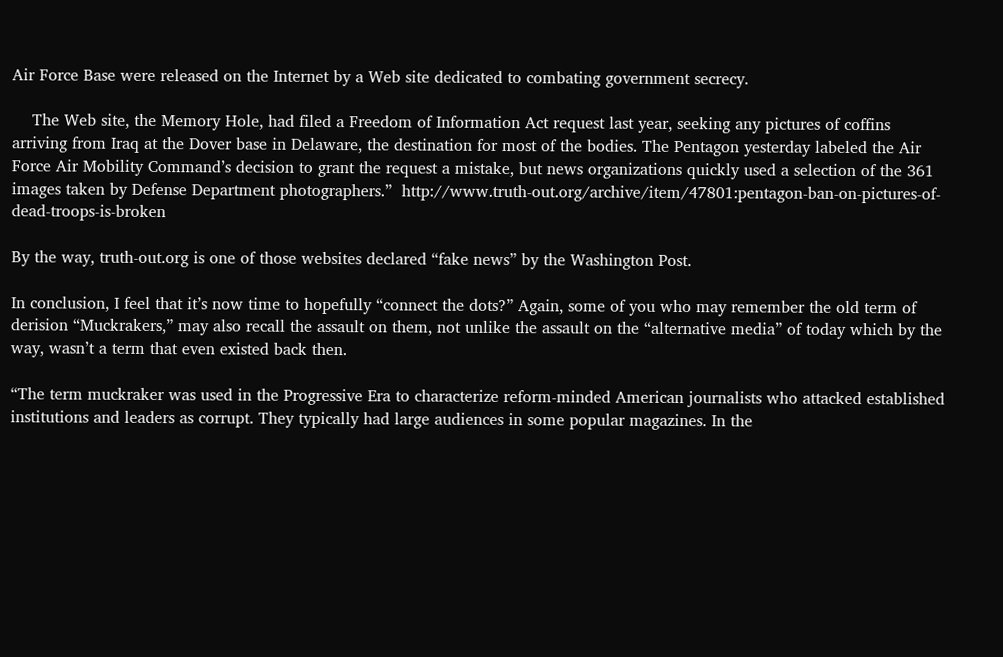Air Force Base were released on the Internet by a Web site dedicated to combating government secrecy.

    The Web site, the Memory Hole, had filed a Freedom of Information Act request last year, seeking any pictures of coffins arriving from Iraq at the Dover base in Delaware, the destination for most of the bodies. The Pentagon yesterday labeled the Air Force Air Mobility Command’s decision to grant the request a mistake, but news organizations quickly used a selection of the 361 images taken by Defense Department photographers.”  http://www.truth-out.org/archive/item/47801:pentagon-ban-on-pictures-of-dead-troops-is-broken

By the way, truth-out.org is one of those websites declared “fake news” by the Washington Post.

In conclusion, I feel that it’s now time to hopefully “connect the dots?” Again, some of you who may remember the old term of derision “Muckrakers,” may also recall the assault on them, not unlike the assault on the “alternative media” of today which by the way, wasn’t a term that even existed back then.

“The term muckraker was used in the Progressive Era to characterize reform-minded American journalists who attacked established institutions and leaders as corrupt. They typically had large audiences in some popular magazines. In the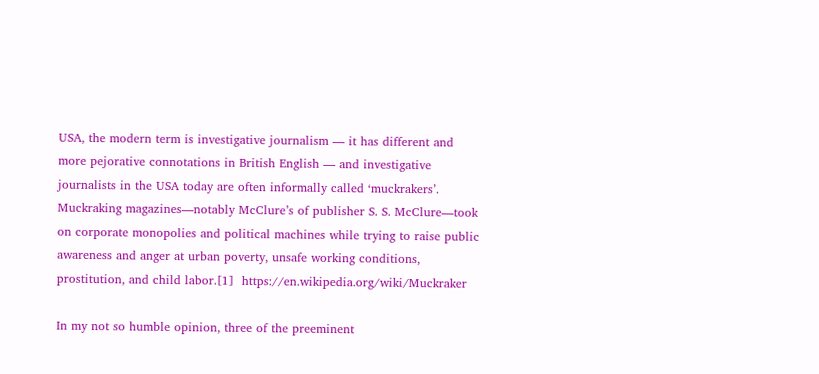USA, the modern term is investigative journalism — it has different and more pejorative connotations in British English — and investigative journalists in the USA today are often informally called ‘muckrakers’. Muckraking magazines—notably McClure’s of publisher S. S. McClure—took on corporate monopolies and political machines while trying to raise public awareness and anger at urban poverty, unsafe working conditions, prostitution, and child labor.[1]  https://en.wikipedia.org/wiki/Muckraker

In my not so humble opinion, three of the preeminent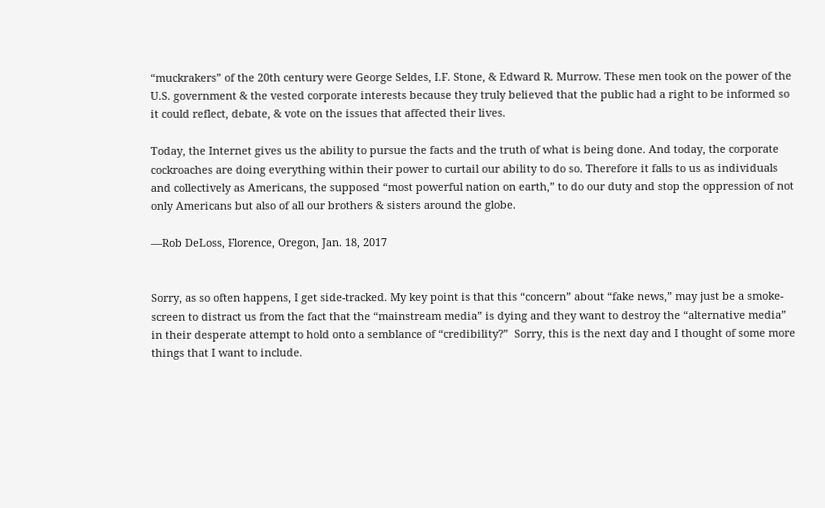“muckrakers” of the 20th century were George Seldes, I.F. Stone, & Edward R. Murrow. These men took on the power of the U.S. government & the vested corporate interests because they truly believed that the public had a right to be informed so it could reflect, debate, & vote on the issues that affected their lives.

Today, the Internet gives us the ability to pursue the facts and the truth of what is being done. And today, the corporate cockroaches are doing everything within their power to curtail our ability to do so. Therefore it falls to us as individuals and collectively as Americans, the supposed “most powerful nation on earth,” to do our duty and stop the oppression of not only Americans but also of all our brothers & sisters around the globe.

—Rob DeLoss, Florence, Oregon, Jan. 18, 2017


Sorry, as so often happens, I get side-tracked. My key point is that this “concern” about “fake news,” may just be a smoke-screen to distract us from the fact that the “mainstream media” is dying and they want to destroy the “alternative media” in their desperate attempt to hold onto a semblance of “credibility?”  Sorry, this is the next day and I thought of some more things that I want to include.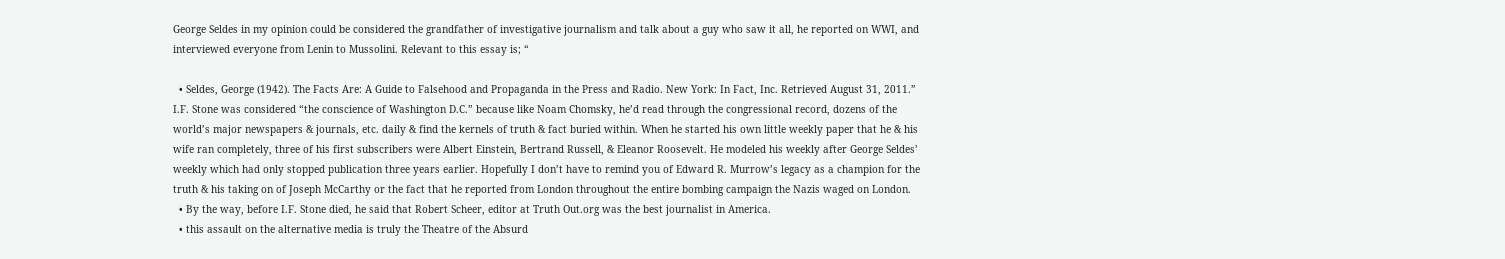George Seldes in my opinion could be considered the grandfather of investigative journalism and talk about a guy who saw it all, he reported on WWI, and interviewed everyone from Lenin to Mussolini. Relevant to this essay is; “

  • Seldes, George (1942). The Facts Are: A Guide to Falsehood and Propaganda in the Press and Radio. New York: In Fact, Inc. Retrieved August 31, 2011.” I.F. Stone was considered “the conscience of Washington D.C.” because like Noam Chomsky, he’d read through the congressional record, dozens of the world’s major newspapers & journals, etc. daily & find the kernels of truth & fact buried within. When he started his own little weekly paper that he & his wife ran completely, three of his first subscribers were Albert Einstein, Bertrand Russell, & Eleanor Roosevelt. He modeled his weekly after George Seldes’ weekly which had only stopped publication three years earlier. Hopefully I don’t have to remind you of Edward R. Murrow’s legacy as a champion for the truth & his taking on of Joseph McCarthy or the fact that he reported from London throughout the entire bombing campaign the Nazis waged on London.
  • By the way, before I.F. Stone died, he said that Robert Scheer, editor at Truth Out.org was the best journalist in America.
  • this assault on the alternative media is truly the Theatre of the Absurd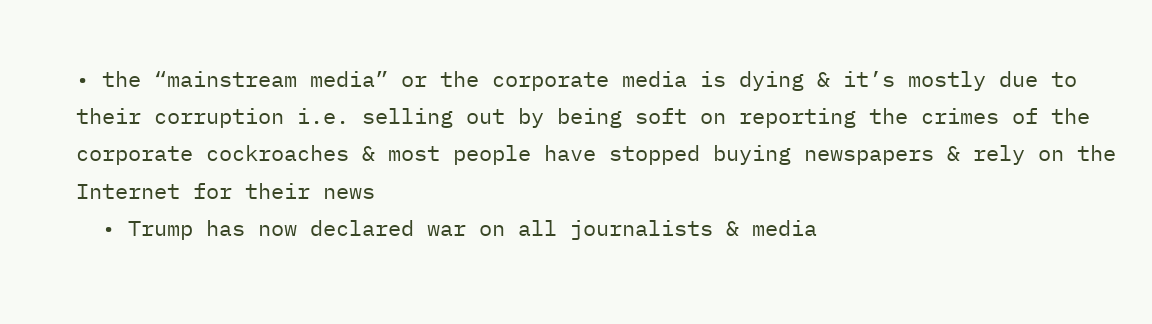• the “mainstream media” or the corporate media is dying & it’s mostly due to their corruption i.e. selling out by being soft on reporting the crimes of the corporate cockroaches & most people have stopped buying newspapers & rely on the Internet for their news
  • Trump has now declared war on all journalists & media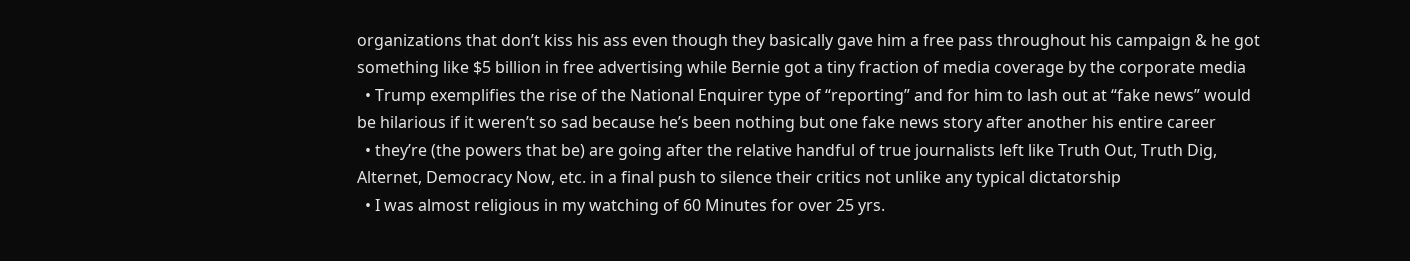organizations that don’t kiss his ass even though they basically gave him a free pass throughout his campaign & he got something like $5 billion in free advertising while Bernie got a tiny fraction of media coverage by the corporate media
  • Trump exemplifies the rise of the National Enquirer type of “reporting” and for him to lash out at “fake news” would be hilarious if it weren’t so sad because he’s been nothing but one fake news story after another his entire career
  • they’re (the powers that be) are going after the relative handful of true journalists left like Truth Out, Truth Dig, Alternet, Democracy Now, etc. in a final push to silence their critics not unlike any typical dictatorship
  • I was almost religious in my watching of 60 Minutes for over 25 yrs.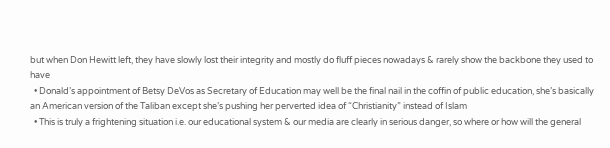but when Don Hewitt left, they have slowly lost their integrity and mostly do fluff pieces nowadays & rarely show the backbone they used to have
  • Donald’s appointment of Betsy DeVos as Secretary of Education may well be the final nail in the coffin of public education, she’s basically an American version of the Taliban except she’s pushing her perverted idea of “Christianity” instead of Islam
  • This is truly a frightening situation i.e. our educational system & our media are clearly in serious danger, so where or how will the general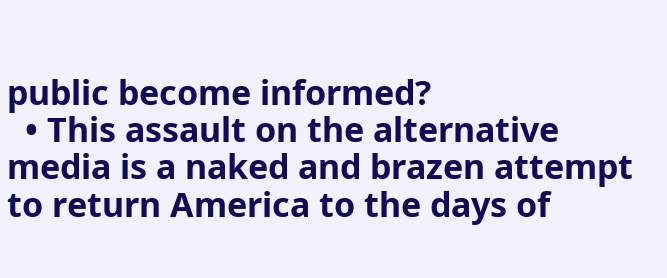public become informed?
  • This assault on the alternative media is a naked and brazen attempt to return America to the days of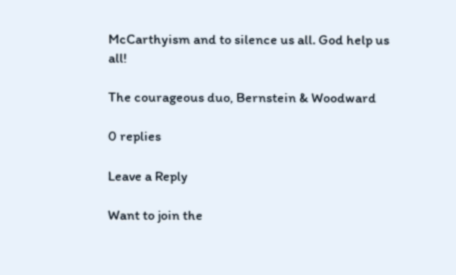McCarthyism and to silence us all. God help us all!

The courageous duo, Bernstein & Woodward

0 replies

Leave a Reply

Want to join the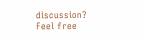discussion?
Feel free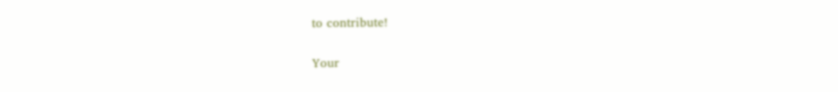to contribute!

Your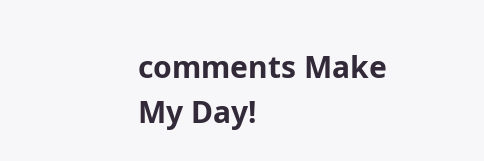comments Make My Day!